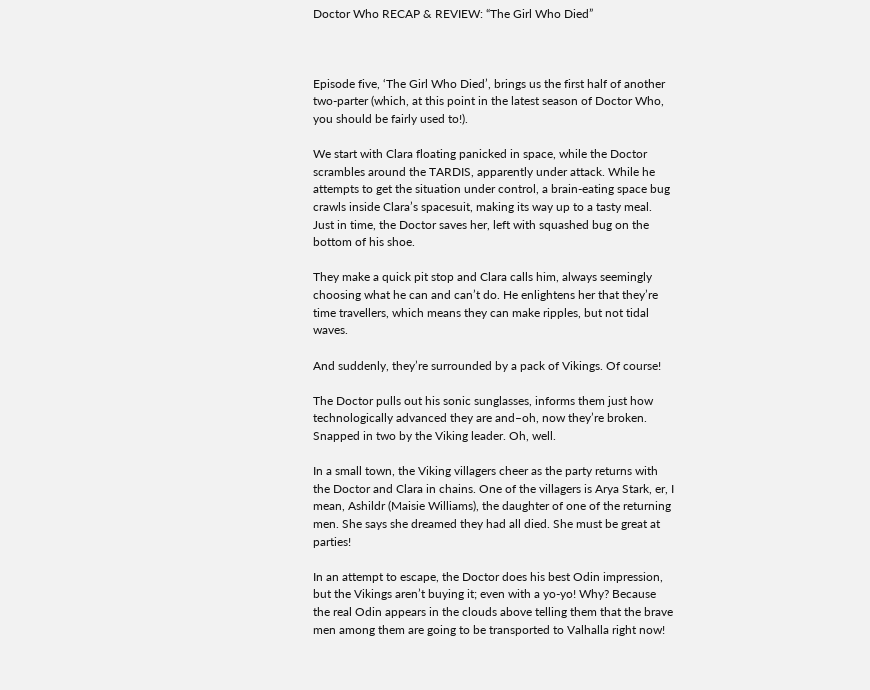Doctor Who RECAP & REVIEW: “The Girl Who Died”



Episode five, ‘The Girl Who Died’, brings us the first half of another two-parter (which, at this point in the latest season of Doctor Who, you should be fairly used to!).

We start with Clara floating panicked in space, while the Doctor scrambles around the TARDIS, apparently under attack. While he attempts to get the situation under control, a brain-eating space bug crawls inside Clara’s spacesuit, making its way up to a tasty meal. Just in time, the Doctor saves her, left with squashed bug on the bottom of his shoe.

They make a quick pit stop and Clara calls him, always seemingly choosing what he can and can’t do. He enlightens her that they’re time travellers, which means they can make ripples, but not tidal waves.

And suddenly, they’re surrounded by a pack of Vikings. Of course!

The Doctor pulls out his sonic sunglasses, informs them just how technologically advanced they are and–oh, now they’re broken. Snapped in two by the Viking leader. Oh, well.

In a small town, the Viking villagers cheer as the party returns with the Doctor and Clara in chains. One of the villagers is Arya Stark, er, I mean, Ashildr (Maisie Williams), the daughter of one of the returning men. She says she dreamed they had all died. She must be great at parties!

In an attempt to escape, the Doctor does his best Odin impression, but the Vikings aren’t buying it; even with a yo-yo! Why? Because the real Odin appears in the clouds above telling them that the brave men among them are going to be transported to Valhalla right now!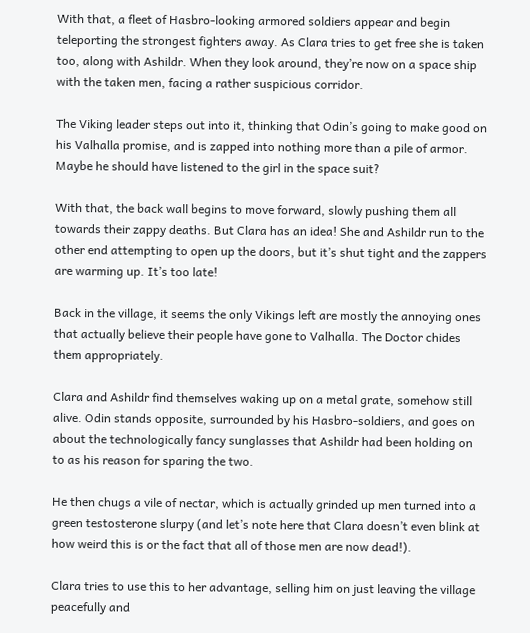With that, a fleet of Hasbro-looking armored soldiers appear and begin teleporting the strongest fighters away. As Clara tries to get free she is taken too, along with Ashildr. When they look around, they’re now on a space ship with the taken men, facing a rather suspicious corridor.

The Viking leader steps out into it, thinking that Odin’s going to make good on his Valhalla promise, and is zapped into nothing more than a pile of armor. Maybe he should have listened to the girl in the space suit?

With that, the back wall begins to move forward, slowly pushing them all towards their zappy deaths. But Clara has an idea! She and Ashildr run to the other end attempting to open up the doors, but it’s shut tight and the zappers are warming up. It’s too late!

Back in the village, it seems the only Vikings left are mostly the annoying ones that actually believe their people have gone to Valhalla. The Doctor chides them appropriately.

Clara and Ashildr find themselves waking up on a metal grate, somehow still alive. Odin stands opposite, surrounded by his Hasbro-soldiers, and goes on about the technologically fancy sunglasses that Ashildr had been holding on to as his reason for sparing the two.

He then chugs a vile of nectar, which is actually grinded up men turned into a green testosterone slurpy (and let’s note here that Clara doesn’t even blink at how weird this is or the fact that all of those men are now dead!).

Clara tries to use this to her advantage, selling him on just leaving the village peacefully and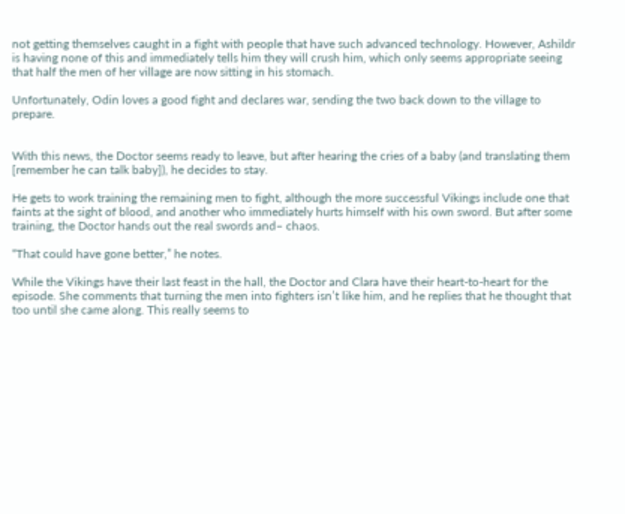not getting themselves caught in a fight with people that have such advanced technology. However, Ashildr is having none of this and immediately tells him they will crush him, which only seems appropriate seeing that half the men of her village are now sitting in his stomach.

Unfortunately, Odin loves a good fight and declares war, sending the two back down to the village to prepare.


With this news, the Doctor seems ready to leave, but after hearing the cries of a baby (and translating them [remember he can talk baby]), he decides to stay.

He gets to work training the remaining men to fight, although the more successful Vikings include one that faints at the sight of blood, and another who immediately hurts himself with his own sword. But after some training, the Doctor hands out the real swords and– chaos.

“That could have gone better,” he notes.

While the Vikings have their last feast in the hall, the Doctor and Clara have their heart-to-heart for the episode. She comments that turning the men into fighters isn’t like him, and he replies that he thought that too until she came along. This really seems to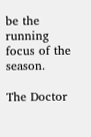be the running focus of the season.

The Doctor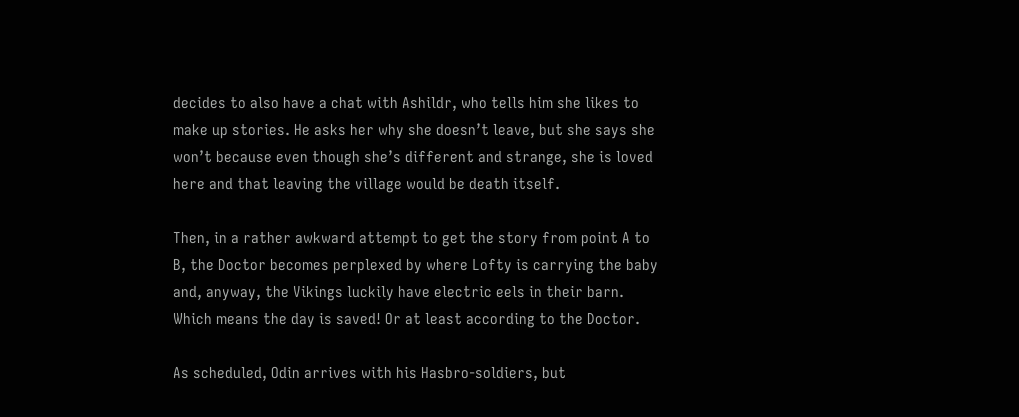decides to also have a chat with Ashildr, who tells him she likes to make up stories. He asks her why she doesn’t leave, but she says she won’t because even though she’s different and strange, she is loved here and that leaving the village would be death itself.

Then, in a rather awkward attempt to get the story from point A to B, the Doctor becomes perplexed by where Lofty is carrying the baby and, anyway, the Vikings luckily have electric eels in their barn. Which means the day is saved! Or at least according to the Doctor.

As scheduled, Odin arrives with his Hasbro-soldiers, but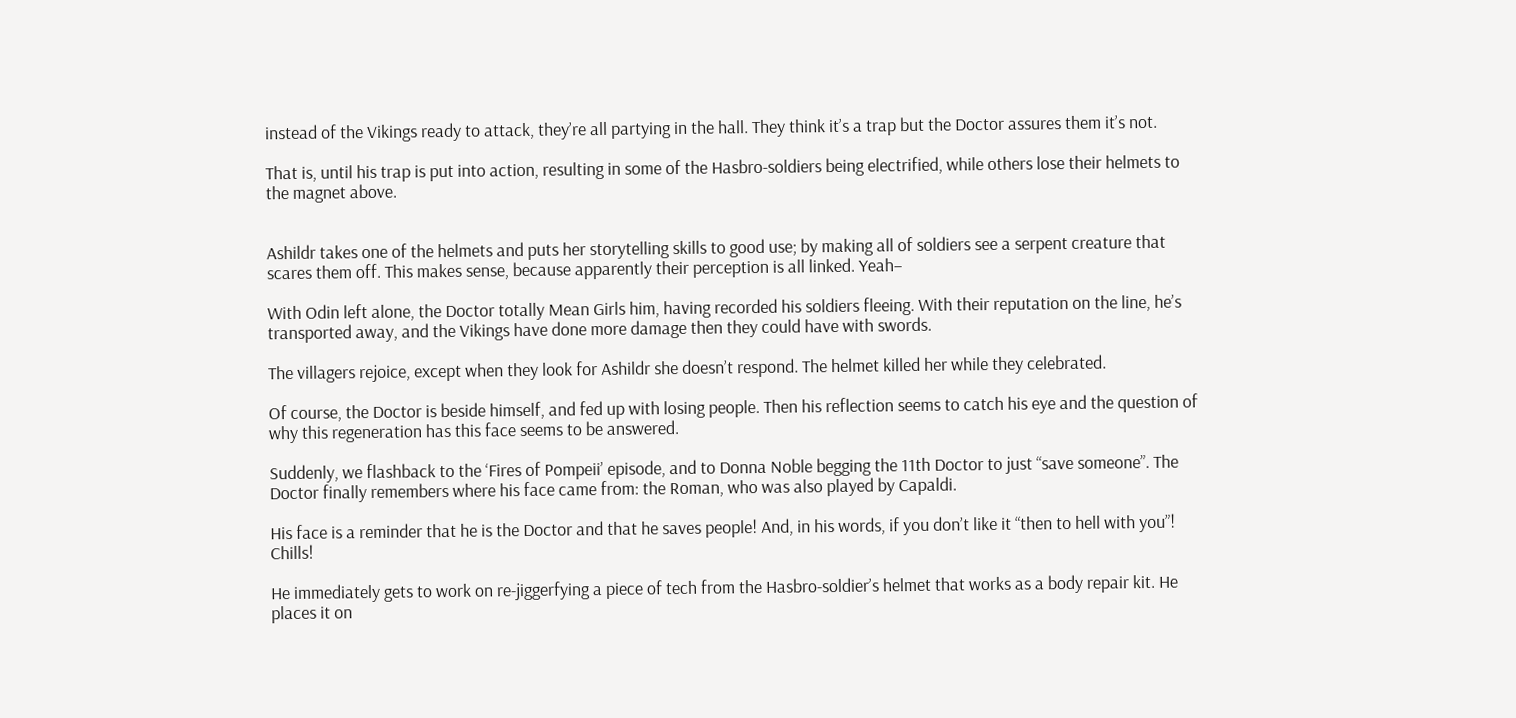instead of the Vikings ready to attack, they’re all partying in the hall. They think it’s a trap but the Doctor assures them it’s not.

That is, until his trap is put into action, resulting in some of the Hasbro-soldiers being electrified, while others lose their helmets to the magnet above.


Ashildr takes one of the helmets and puts her storytelling skills to good use; by making all of soldiers see a serpent creature that scares them off. This makes sense, because apparently their perception is all linked. Yeah–

With Odin left alone, the Doctor totally Mean Girls him, having recorded his soldiers fleeing. With their reputation on the line, he’s transported away, and the Vikings have done more damage then they could have with swords.

The villagers rejoice, except when they look for Ashildr she doesn’t respond. The helmet killed her while they celebrated.

Of course, the Doctor is beside himself, and fed up with losing people. Then his reflection seems to catch his eye and the question of why this regeneration has this face seems to be answered.

Suddenly, we flashback to the ‘Fires of Pompeii’ episode, and to Donna Noble begging the 11th Doctor to just “save someone”. The Doctor finally remembers where his face came from: the Roman, who was also played by Capaldi.

His face is a reminder that he is the Doctor and that he saves people! And, in his words, if you don’t like it “then to hell with you”! Chills!

He immediately gets to work on re-jiggerfying a piece of tech from the Hasbro-soldier’s helmet that works as a body repair kit. He places it on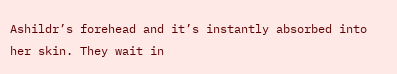Ashildr’s forehead and it’s instantly absorbed into her skin. They wait in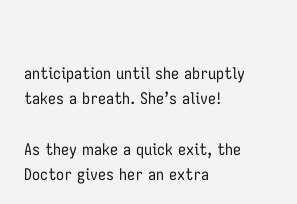anticipation until she abruptly takes a breath. She’s alive!

As they make a quick exit, the Doctor gives her an extra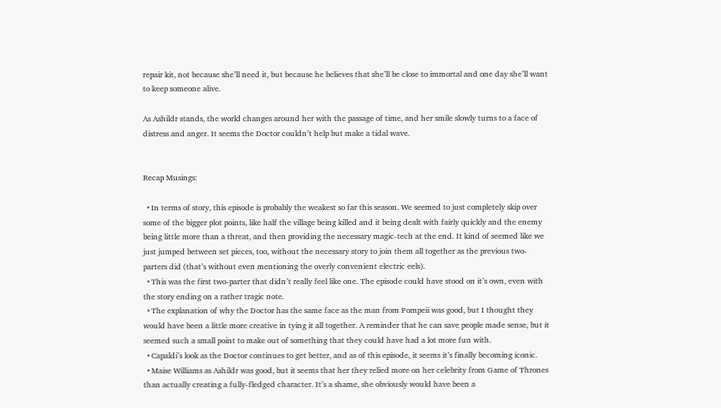repair kit, not because she’ll need it, but because he believes that she’ll be close to immortal and one day she’ll want to keep someone alive.

As Ashildr stands, the world changes around her with the passage of time, and her smile slowly turns to a face of distress and anger. It seems the Doctor couldn’t help but make a tidal wave.


Recap Musings:

  • In terms of story, this episode is probably the weakest so far this season. We seemed to just completely skip over some of the bigger plot points, like half the village being killed and it being dealt with fairly quickly and the enemy being little more than a threat, and then providing the necessary magic-tech at the end. It kind of seemed like we just jumped between set pieces, too, without the necessary story to join them all together as the previous two-parters did (that’s without even mentioning the overly convenient electric eels).
  • This was the first two-parter that didn’t really feel like one. The episode could have stood on it’s own, even with the story ending on a rather tragic note.
  • The explanation of why the Doctor has the same face as the man from Pompeii was good, but I thought they would have been a little more creative in tying it all together. A reminder that he can save people made sense, but it seemed such a small point to make out of something that they could have had a lot more fun with.
  • Capaldi’s look as the Doctor continues to get better, and as of this episode, it seems it’s finally becoming iconic.
  • Maise Williams as Ashildr was good, but it seems that her they relied more on her celebrity from Game of Thrones than actually creating a fully-fledged character. It’s a shame, she obviously would have been a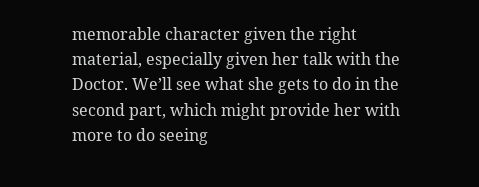memorable character given the right material, especially given her talk with the Doctor. We’ll see what she gets to do in the second part, which might provide her with more to do seeing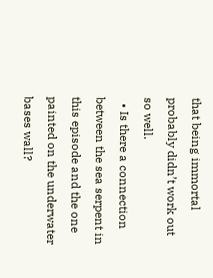that being immortal probably didn’t work out so well.
  • Is there a connection between the sea serpent in this episode and the one painted on the underwater bases wall?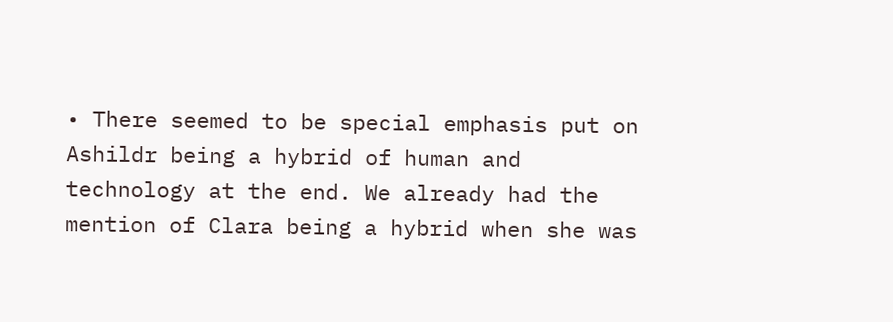• There seemed to be special emphasis put on Ashildr being a hybrid of human and technology at the end. We already had the mention of Clara being a hybrid when she was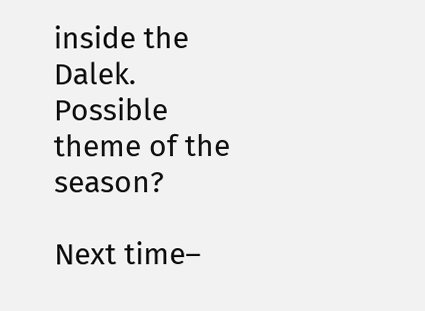inside the Dalek. Possible theme of the season?

Next time–